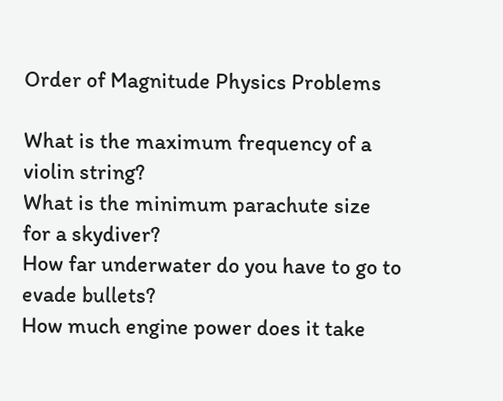Order of Magnitude Physics Problems

What is the maximum frequency of a violin string?
What is the minimum parachute size for a skydiver?
How far underwater do you have to go to evade bullets?
How much engine power does it take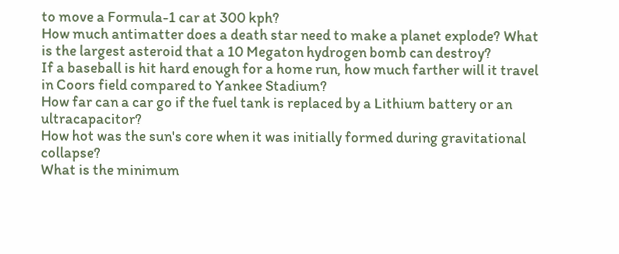to move a Formula-1 car at 300 kph?
How much antimatter does a death star need to make a planet explode? What is the largest asteroid that a 10 Megaton hydrogen bomb can destroy?
If a baseball is hit hard enough for a home run, how much farther will it travel in Coors field compared to Yankee Stadium?
How far can a car go if the fuel tank is replaced by a Lithium battery or an ultracapacitor?
How hot was the sun's core when it was initially formed during gravitational collapse?
What is the minimum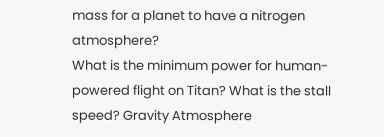mass for a planet to have a nitrogen atmosphere?
What is the minimum power for human-powered flight on Titan? What is the stall speed? Gravity Atmosphere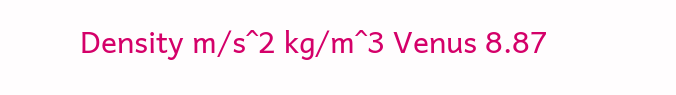Density m/s^2 kg/m^3 Venus 8.87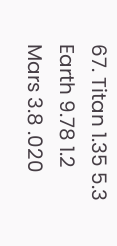67. Titan 1.35 5.3 Earth 9.78 1.2 Mars 3.8 .020